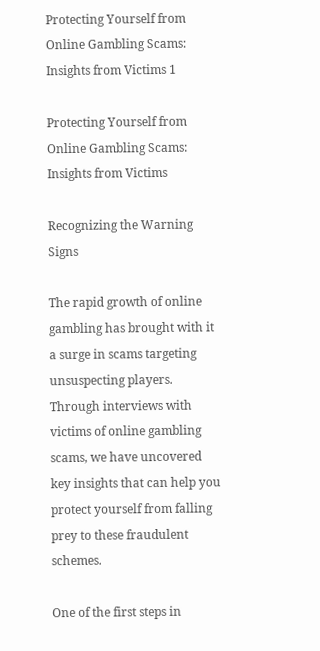Protecting Yourself from Online Gambling Scams: Insights from Victims 1

Protecting Yourself from Online Gambling Scams: Insights from Victims

Recognizing the Warning Signs

The rapid growth of online gambling has brought with it a surge in scams targeting unsuspecting players. Through interviews with victims of online gambling scams, we have uncovered key insights that can help you protect yourself from falling prey to these fraudulent schemes.

One of the first steps in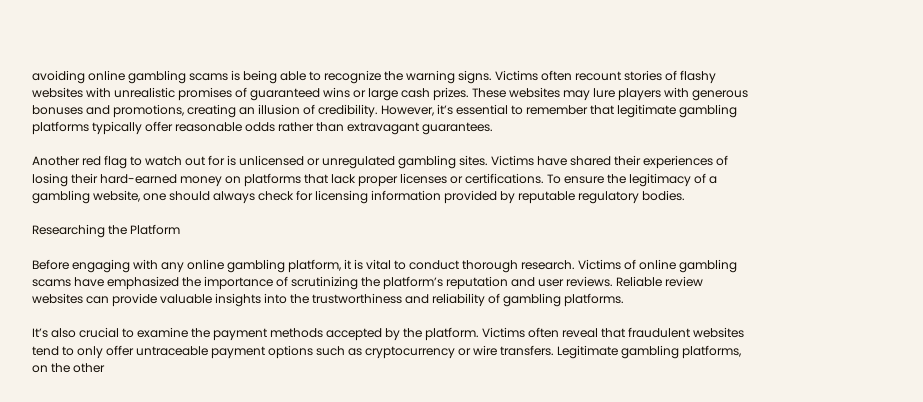avoiding online gambling scams is being able to recognize the warning signs. Victims often recount stories of flashy websites with unrealistic promises of guaranteed wins or large cash prizes. These websites may lure players with generous bonuses and promotions, creating an illusion of credibility. However, it’s essential to remember that legitimate gambling platforms typically offer reasonable odds rather than extravagant guarantees.

Another red flag to watch out for is unlicensed or unregulated gambling sites. Victims have shared their experiences of losing their hard-earned money on platforms that lack proper licenses or certifications. To ensure the legitimacy of a gambling website, one should always check for licensing information provided by reputable regulatory bodies.

Researching the Platform

Before engaging with any online gambling platform, it is vital to conduct thorough research. Victims of online gambling scams have emphasized the importance of scrutinizing the platform’s reputation and user reviews. Reliable review websites can provide valuable insights into the trustworthiness and reliability of gambling platforms.

It’s also crucial to examine the payment methods accepted by the platform. Victims often reveal that fraudulent websites tend to only offer untraceable payment options such as cryptocurrency or wire transfers. Legitimate gambling platforms, on the other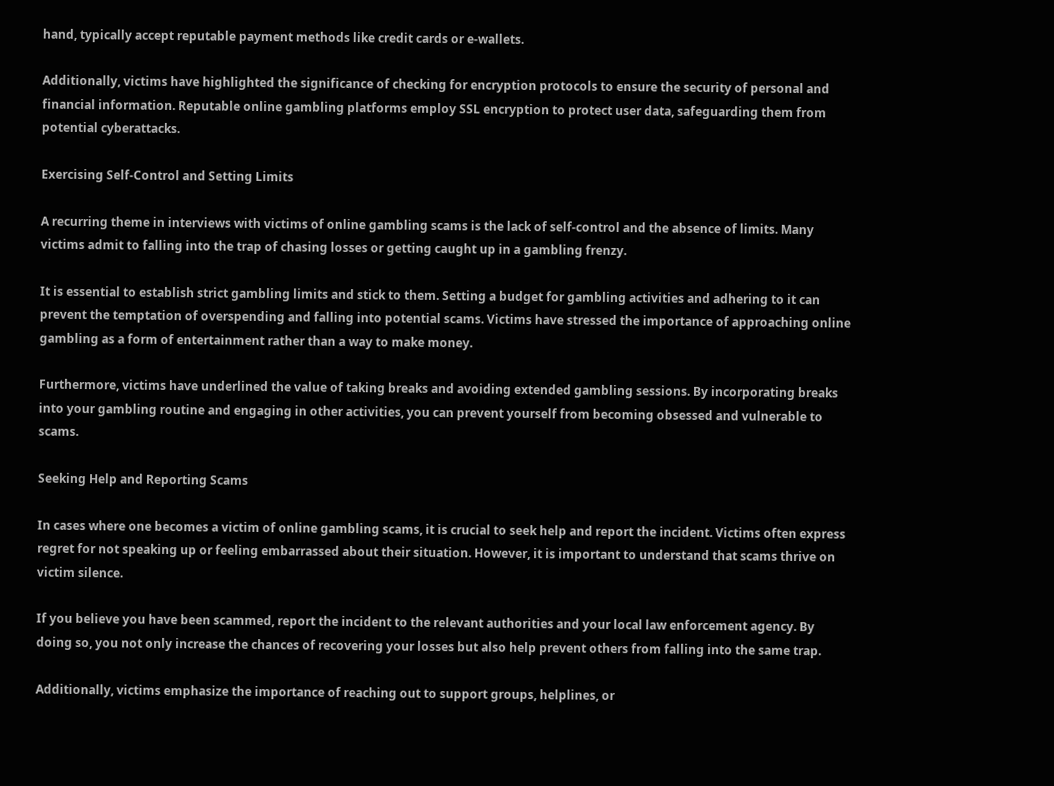hand, typically accept reputable payment methods like credit cards or e-wallets.

Additionally, victims have highlighted the significance of checking for encryption protocols to ensure the security of personal and financial information. Reputable online gambling platforms employ SSL encryption to protect user data, safeguarding them from potential cyberattacks.

Exercising Self-Control and Setting Limits

A recurring theme in interviews with victims of online gambling scams is the lack of self-control and the absence of limits. Many victims admit to falling into the trap of chasing losses or getting caught up in a gambling frenzy.

It is essential to establish strict gambling limits and stick to them. Setting a budget for gambling activities and adhering to it can prevent the temptation of overspending and falling into potential scams. Victims have stressed the importance of approaching online gambling as a form of entertainment rather than a way to make money.

Furthermore, victims have underlined the value of taking breaks and avoiding extended gambling sessions. By incorporating breaks into your gambling routine and engaging in other activities, you can prevent yourself from becoming obsessed and vulnerable to scams.

Seeking Help and Reporting Scams

In cases where one becomes a victim of online gambling scams, it is crucial to seek help and report the incident. Victims often express regret for not speaking up or feeling embarrassed about their situation. However, it is important to understand that scams thrive on victim silence.

If you believe you have been scammed, report the incident to the relevant authorities and your local law enforcement agency. By doing so, you not only increase the chances of recovering your losses but also help prevent others from falling into the same trap.

Additionally, victims emphasize the importance of reaching out to support groups, helplines, or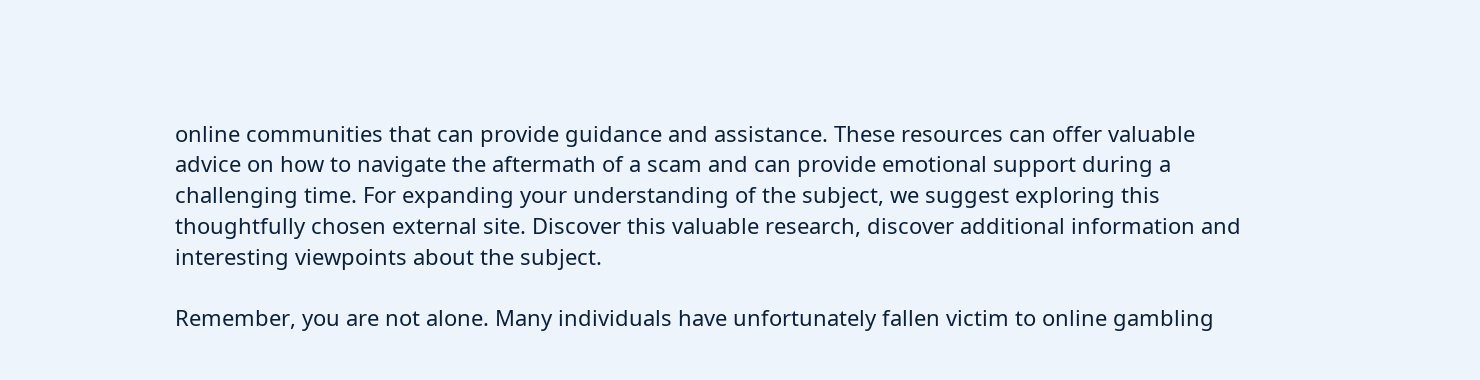online communities that can provide guidance and assistance. These resources can offer valuable advice on how to navigate the aftermath of a scam and can provide emotional support during a challenging time. For expanding your understanding of the subject, we suggest exploring this thoughtfully chosen external site. Discover this valuable research, discover additional information and interesting viewpoints about the subject.

Remember, you are not alone. Many individuals have unfortunately fallen victim to online gambling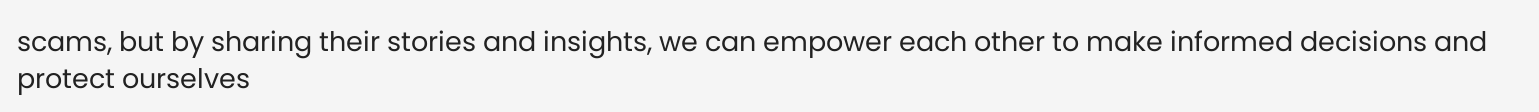scams, but by sharing their stories and insights, we can empower each other to make informed decisions and protect ourselves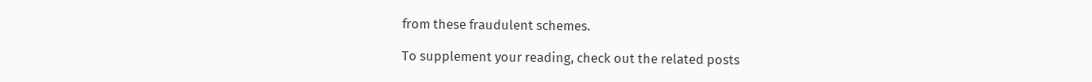from these fraudulent schemes.

To supplement your reading, check out the related posts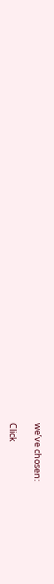we’ve chosen:

Click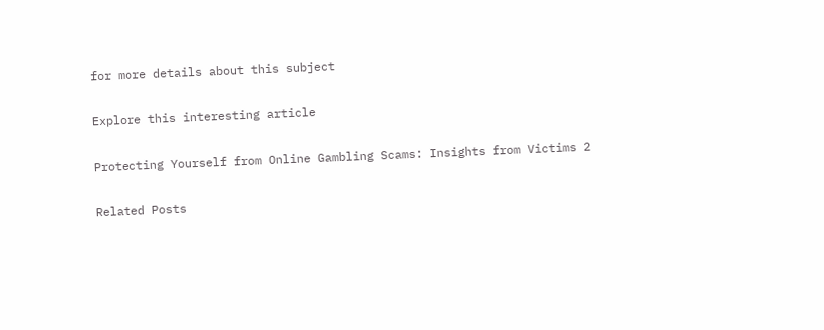for more details about this subject

Explore this interesting article

Protecting Yourself from Online Gambling Scams: Insights from Victims 2

Related Posts